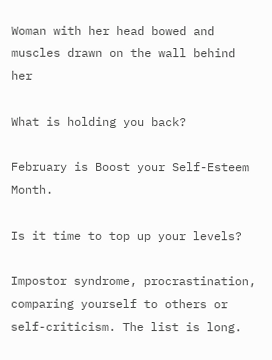Woman with her head bowed and muscles drawn on the wall behind her

What is holding you back?

February is Boost your Self-Esteem Month.

Is it time to top up your levels?

Impostor syndrome, procrastination, comparing yourself to others or self-criticism. The list is long.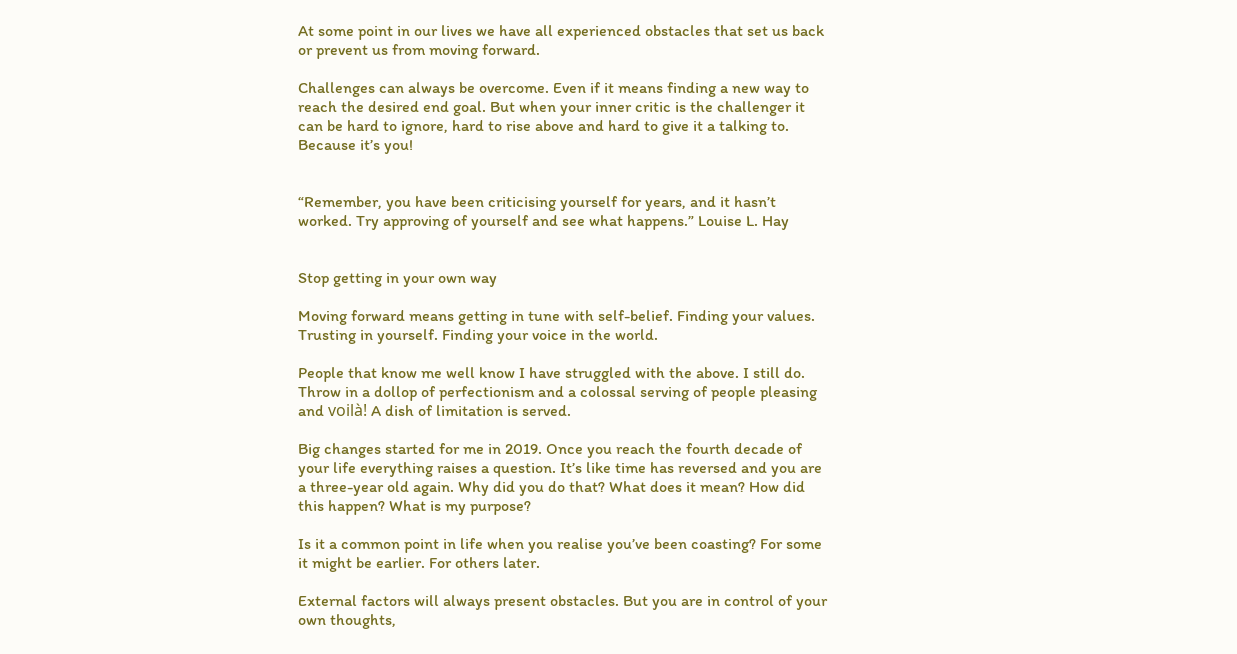At some point in our lives we have all experienced obstacles that set us back or prevent us from moving forward.

Challenges can always be overcome. Even if it means finding a new way to reach the desired end goal. But when your inner critic is the challenger it can be hard to ignore, hard to rise above and hard to give it a talking to. Because it’s you!


“Remember, you have been criticising yourself for years, and it hasn’t worked. Try approving of yourself and see what happens.” Louise L. Hay


Stop getting in your own way

Moving forward means getting in tune with self-belief. Finding your values. Trusting in yourself. Finding your voice in the world.

People that know me well know I have struggled with the above. I still do. Throw in a dollop of perfectionism and a colossal serving of people pleasing and voilà! A dish of limitation is served.

Big changes started for me in 2019. Once you reach the fourth decade of your life everything raises a question. It’s like time has reversed and you are a three-year old again. Why did you do that? What does it mean? How did this happen? What is my purpose?

Is it a common point in life when you realise you’ve been coasting? For some it might be earlier. For others later.

External factors will always present obstacles. But you are in control of your own thoughts,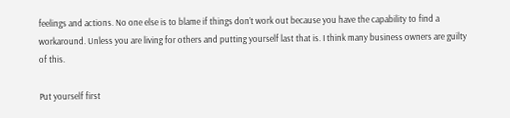feelings and actions. No one else is to blame if things don’t work out because you have the capability to find a workaround. Unless you are living for others and putting yourself last that is. I think many business owners are guilty of this.

Put yourself first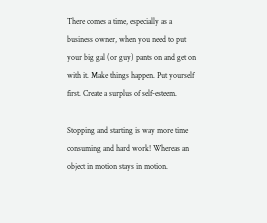There comes a time, especially as a business owner, when you need to put your big gal (or guy) pants on and get on with it. Make things happen. Put yourself first. Create a surplus of self-esteem.

Stopping and starting is way more time consuming and hard work! Whereas an object in motion stays in motion.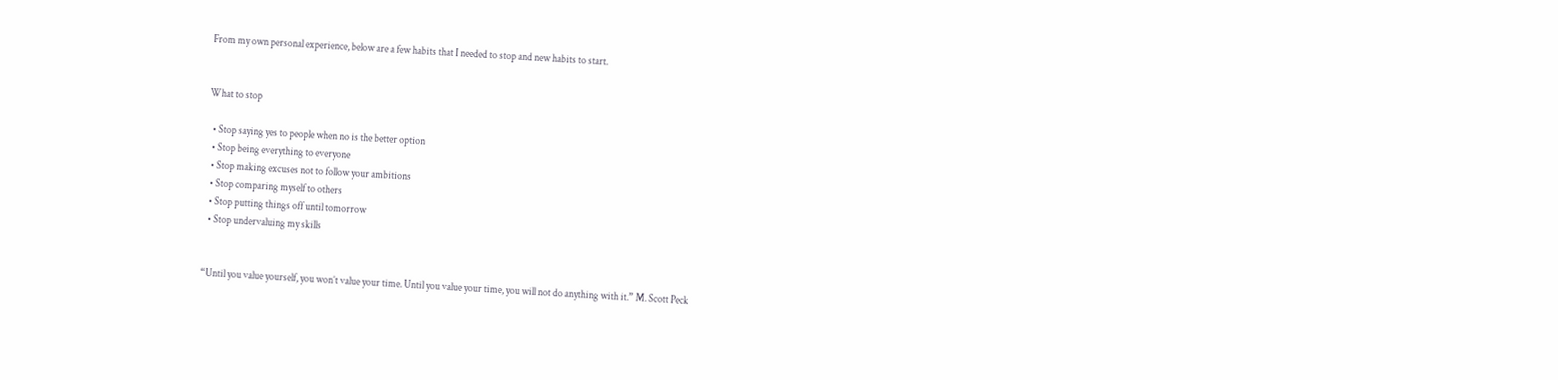From my own personal experience, below are a few habits that I needed to stop and new habits to start.


What to stop

  • Stop saying yes to people when no is the better option
  • Stop being everything to everyone
  • Stop making excuses not to follow your ambitions
  • Stop comparing myself to others
  • Stop putting things off until tomorrow
  • Stop undervaluing my skills


“Until you value yourself, you won’t value your time. Until you value your time, you will not do anything with it.” M. Scott Peck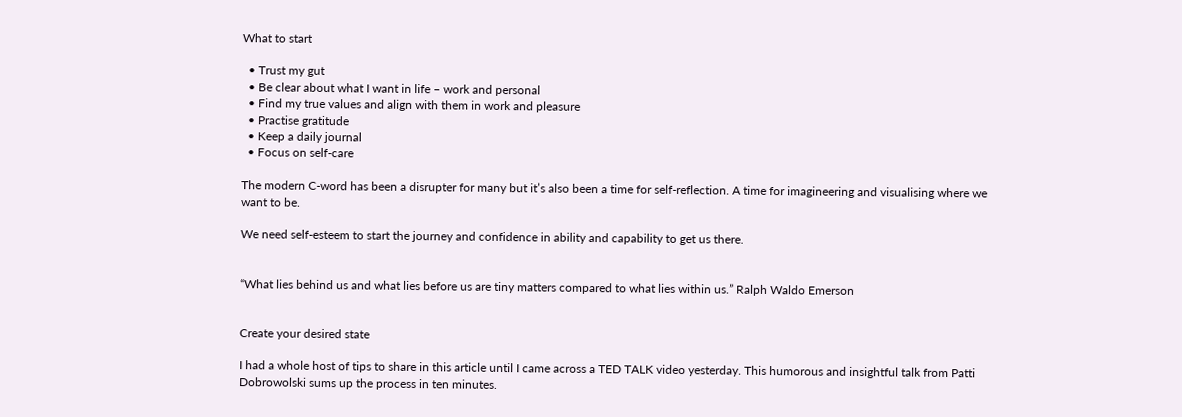What to start

  • Trust my gut
  • Be clear about what I want in life – work and personal
  • Find my true values and align with them in work and pleasure
  • Practise gratitude
  • Keep a daily journal
  • Focus on self-care

The modern C-word has been a disrupter for many but it’s also been a time for self-reflection. A time for imagineering and visualising where we want to be.

We need self-esteem to start the journey and confidence in ability and capability to get us there.


“What lies behind us and what lies before us are tiny matters compared to what lies within us.” Ralph Waldo Emerson


Create your desired state

I had a whole host of tips to share in this article until I came across a TED TALK video yesterday. This humorous and insightful talk from Patti Dobrowolski sums up the process in ten minutes.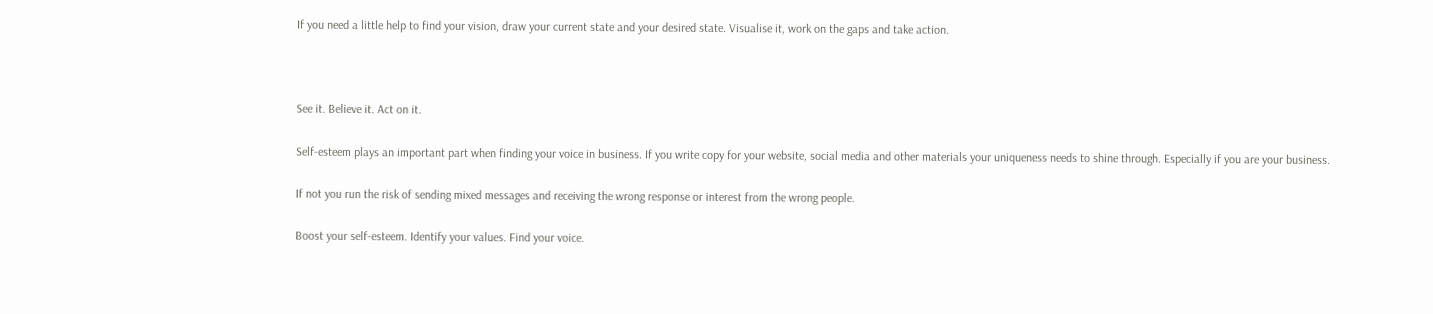If you need a little help to find your vision, draw your current state and your desired state. Visualise it, work on the gaps and take action.



See it. Believe it. Act on it.

Self-esteem plays an important part when finding your voice in business. If you write copy for your website, social media and other materials your uniqueness needs to shine through. Especially if you are your business.

If not you run the risk of sending mixed messages and receiving the wrong response or interest from the wrong people.

Boost your self-esteem. Identify your values. Find your voice.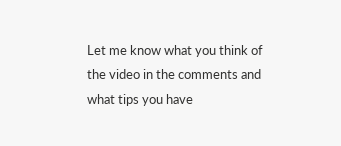Let me know what you think of the video in the comments and what tips you have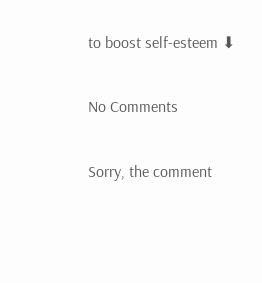to boost self-esteem ⬇

No Comments

Sorry, the comment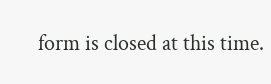form is closed at this time.